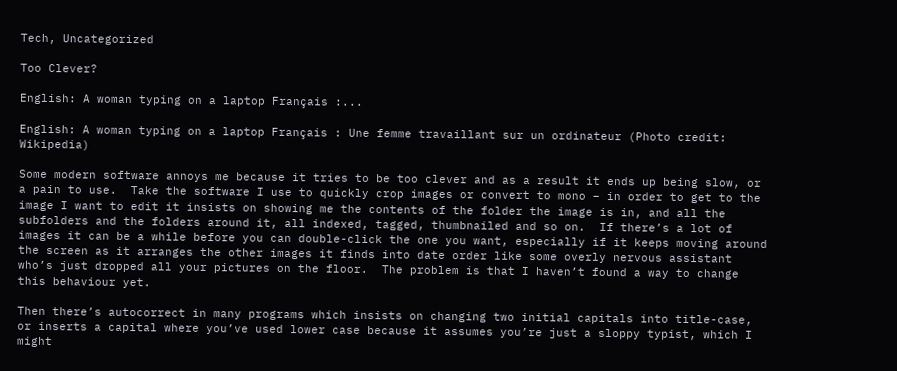Tech, Uncategorized

Too Clever?

English: A woman typing on a laptop Français :...

English: A woman typing on a laptop Français : Une femme travaillant sur un ordinateur (Photo credit: Wikipedia)

Some modern software annoys me because it tries to be too clever and as a result it ends up being slow, or a pain to use.  Take the software I use to quickly crop images or convert to mono – in order to get to the image I want to edit it insists on showing me the contents of the folder the image is in, and all the subfolders and the folders around it, all indexed, tagged, thumbnailed and so on.  If there’s a lot of images it can be a while before you can double-click the one you want, especially if it keeps moving around the screen as it arranges the other images it finds into date order like some overly nervous assistant who’s just dropped all your pictures on the floor.  The problem is that I haven’t found a way to change this behaviour yet.

Then there’s autocorrect in many programs which insists on changing two initial capitals into title-case, or inserts a capital where you’ve used lower case because it assumes you’re just a sloppy typist, which I might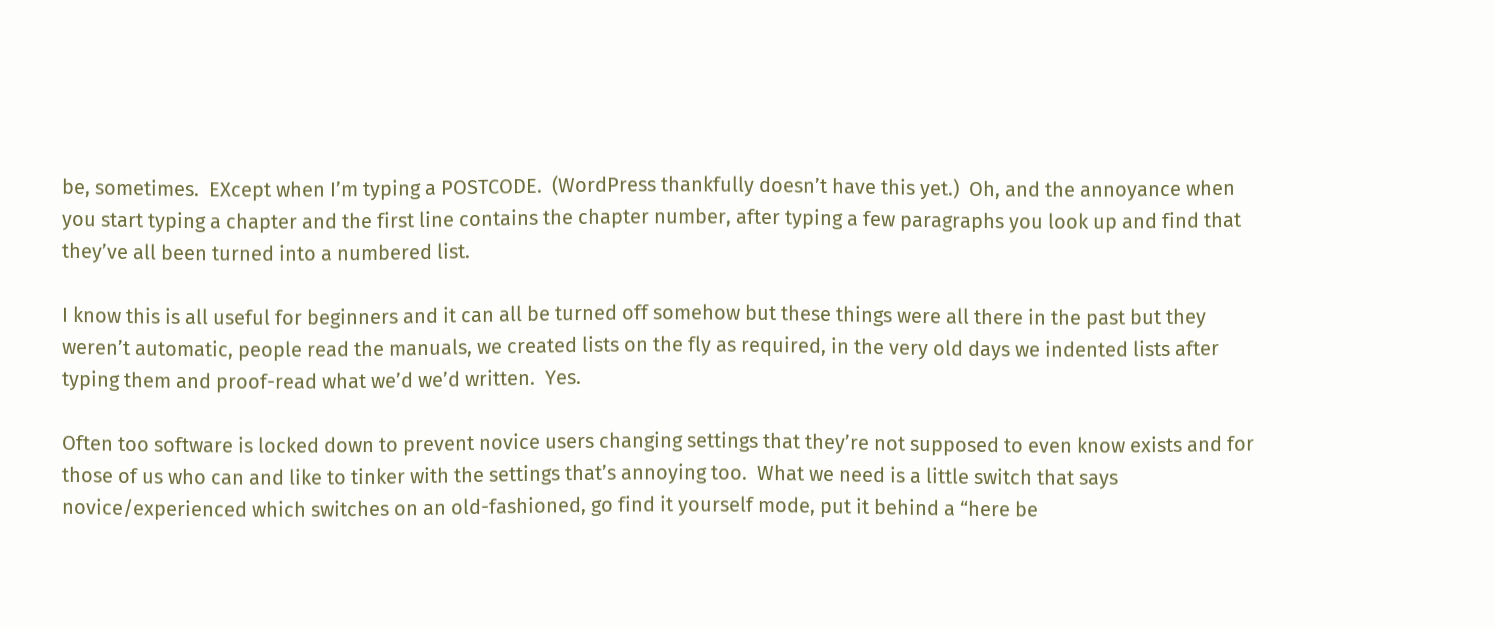be, sometimes.  EXcept when I’m typing a POSTCODE.  (WordPress thankfully doesn’t have this yet.)  Oh, and the annoyance when you start typing a chapter and the first line contains the chapter number, after typing a few paragraphs you look up and find that they’ve all been turned into a numbered list.

I know this is all useful for beginners and it can all be turned off somehow but these things were all there in the past but they weren’t automatic, people read the manuals, we created lists on the fly as required, in the very old days we indented lists after typing them and proof-read what we’d we’d written.  Yes.

Often too software is locked down to prevent novice users changing settings that they’re not supposed to even know exists and for those of us who can and like to tinker with the settings that’s annoying too.  What we need is a little switch that says novice/experienced which switches on an old-fashioned, go find it yourself mode, put it behind a “here be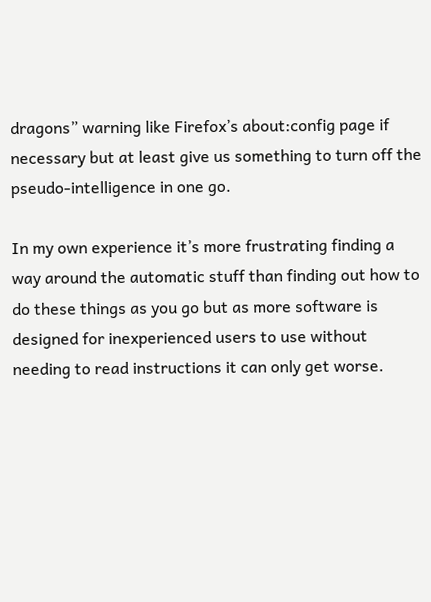dragons” warning like Firefox’s about:config page if necessary but at least give us something to turn off the pseudo-intelligence in one go.

In my own experience it’s more frustrating finding a way around the automatic stuff than finding out how to do these things as you go but as more software is designed for inexperienced users to use without needing to read instructions it can only get worse.